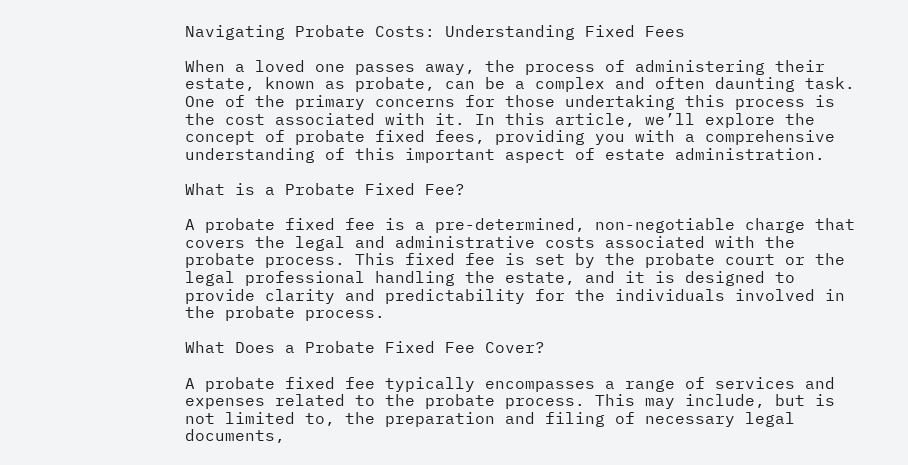Navigating Probate Costs: Understanding Fixed Fees

When a loved one passes away, the process of administering their estate, known as probate, can be a complex and often daunting task. One of the primary concerns for those undertaking this process is the cost associated with it. In this article, we’ll explore the concept of probate fixed fees, providing you with a comprehensive understanding of this important aspect of estate administration.

What is a Probate Fixed Fee?

A probate fixed fee is a pre-determined, non-negotiable charge that covers the legal and administrative costs associated with the probate process. This fixed fee is set by the probate court or the legal professional handling the estate, and it is designed to provide clarity and predictability for the individuals involved in the probate process.

What Does a Probate Fixed Fee Cover?

A probate fixed fee typically encompasses a range of services and expenses related to the probate process. This may include, but is not limited to, the preparation and filing of necessary legal documents,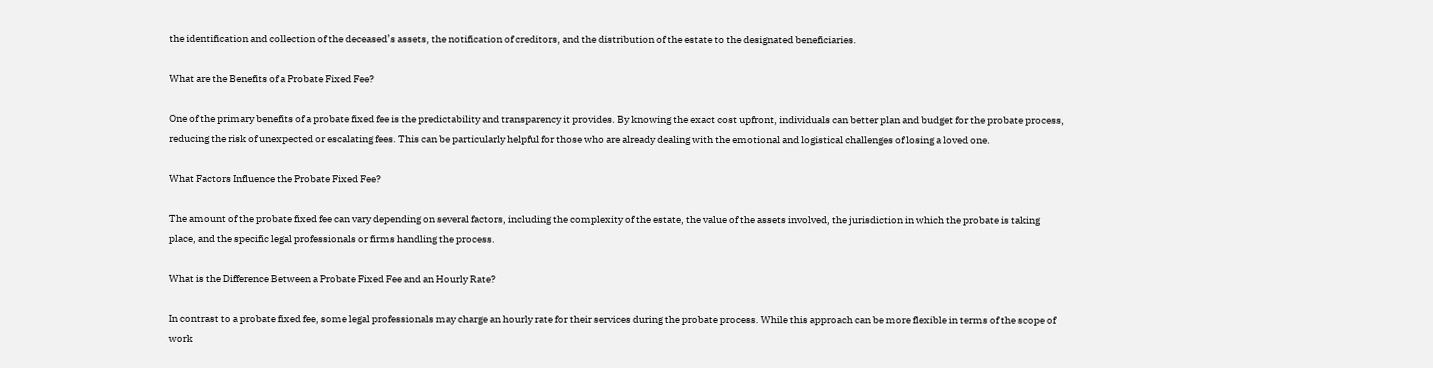the identification and collection of the deceased’s assets, the notification of creditors, and the distribution of the estate to the designated beneficiaries.

What are the Benefits of a Probate Fixed Fee?

One of the primary benefits of a probate fixed fee is the predictability and transparency it provides. By knowing the exact cost upfront, individuals can better plan and budget for the probate process, reducing the risk of unexpected or escalating fees. This can be particularly helpful for those who are already dealing with the emotional and logistical challenges of losing a loved one.

What Factors Influence the Probate Fixed Fee?

The amount of the probate fixed fee can vary depending on several factors, including the complexity of the estate, the value of the assets involved, the jurisdiction in which the probate is taking place, and the specific legal professionals or firms handling the process.

What is the Difference Between a Probate Fixed Fee and an Hourly Rate?

In contrast to a probate fixed fee, some legal professionals may charge an hourly rate for their services during the probate process. While this approach can be more flexible in terms of the scope of work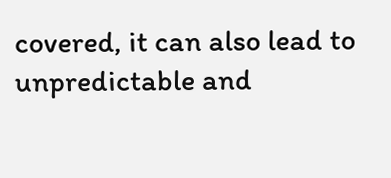covered, it can also lead to unpredictable and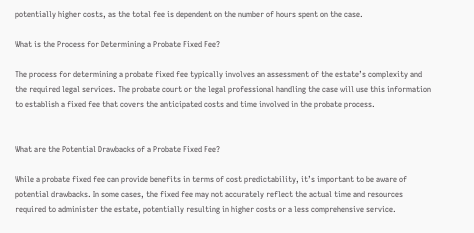potentially higher costs, as the total fee is dependent on the number of hours spent on the case.

What is the Process for Determining a Probate Fixed Fee?

The process for determining a probate fixed fee typically involves an assessment of the estate’s complexity and the required legal services. The probate court or the legal professional handling the case will use this information to establish a fixed fee that covers the anticipated costs and time involved in the probate process.


What are the Potential Drawbacks of a Probate Fixed Fee?

While a probate fixed fee can provide benefits in terms of cost predictability, it’s important to be aware of potential drawbacks. In some cases, the fixed fee may not accurately reflect the actual time and resources required to administer the estate, potentially resulting in higher costs or a less comprehensive service.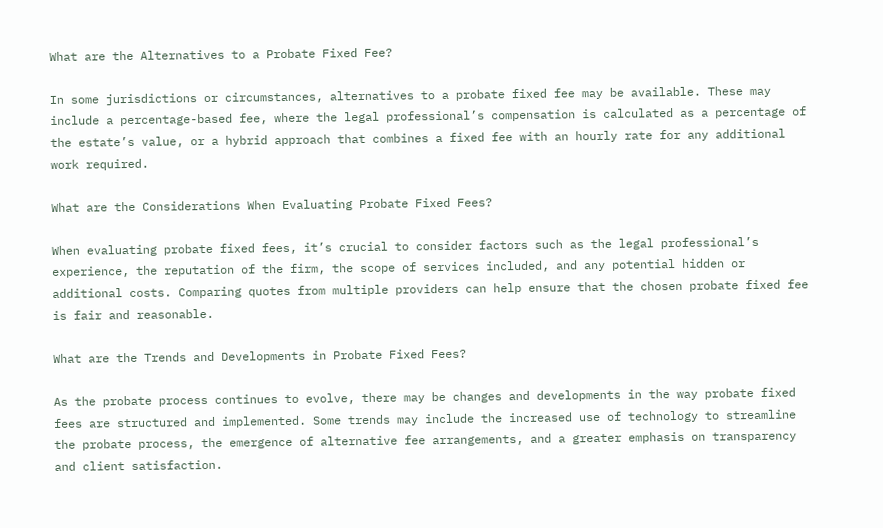What are the Alternatives to a Probate Fixed Fee?

In some jurisdictions or circumstances, alternatives to a probate fixed fee may be available. These may include a percentage-based fee, where the legal professional’s compensation is calculated as a percentage of the estate’s value, or a hybrid approach that combines a fixed fee with an hourly rate for any additional work required.

What are the Considerations When Evaluating Probate Fixed Fees?

When evaluating probate fixed fees, it’s crucial to consider factors such as the legal professional’s experience, the reputation of the firm, the scope of services included, and any potential hidden or additional costs. Comparing quotes from multiple providers can help ensure that the chosen probate fixed fee is fair and reasonable.

What are the Trends and Developments in Probate Fixed Fees?

As the probate process continues to evolve, there may be changes and developments in the way probate fixed fees are structured and implemented. Some trends may include the increased use of technology to streamline the probate process, the emergence of alternative fee arrangements, and a greater emphasis on transparency and client satisfaction.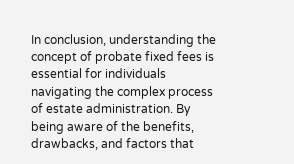In conclusion, understanding the concept of probate fixed fees is essential for individuals navigating the complex process of estate administration. By being aware of the benefits, drawbacks, and factors that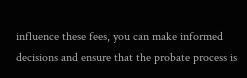influence these fees, you can make informed decisions and ensure that the probate process is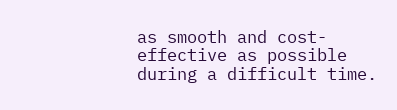as smooth and cost-effective as possible during a difficult time.